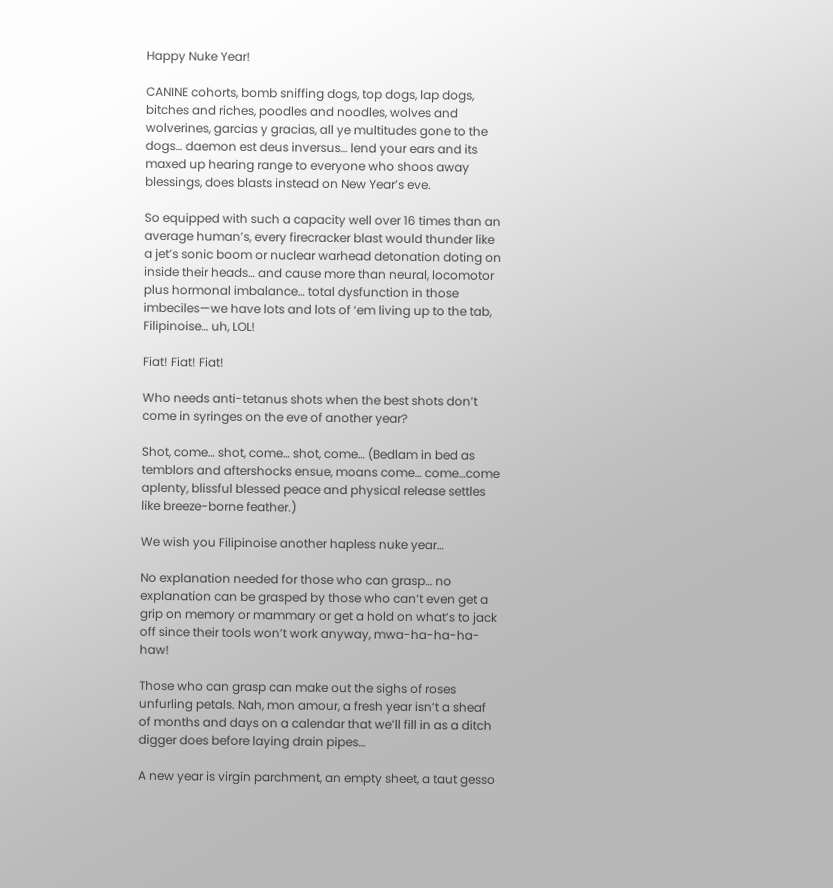Happy Nuke Year!

CANINE cohorts, bomb sniffing dogs, top dogs, lap dogs, bitches and riches, poodles and noodles, wolves and wolverines, garcias y gracias, all ye multitudes gone to the dogs… daemon est deus inversus… lend your ears and its maxed up hearing range to everyone who shoos away blessings, does blasts instead on New Year’s eve.

So equipped with such a capacity well over 16 times than an average human’s, every firecracker blast would thunder like a jet’s sonic boom or nuclear warhead detonation doting on inside their heads… and cause more than neural, locomotor plus hormonal imbalance… total dysfunction in those imbeciles—we have lots and lots of ‘em living up to the tab, Filipinoise… uh, LOL!

Fiat! Fiat! Fiat!

Who needs anti-tetanus shots when the best shots don’t come in syringes on the eve of another year?

Shot, come… shot, come… shot, come… (Bedlam in bed as temblors and aftershocks ensue, moans come… come…come aplenty, blissful blessed peace and physical release settles like breeze-borne feather.)

We wish you Filipinoise another hapless nuke year…

No explanation needed for those who can grasp… no explanation can be grasped by those who can’t even get a grip on memory or mammary or get a hold on what’s to jack off since their tools won’t work anyway, mwa-ha-ha-ha-haw!

Those who can grasp can make out the sighs of roses unfurling petals. Nah, mon amour, a fresh year isn’t a sheaf of months and days on a calendar that we’ll fill in as a ditch digger does before laying drain pipes…

A new year is virgin parchment, an empty sheet, a taut gesso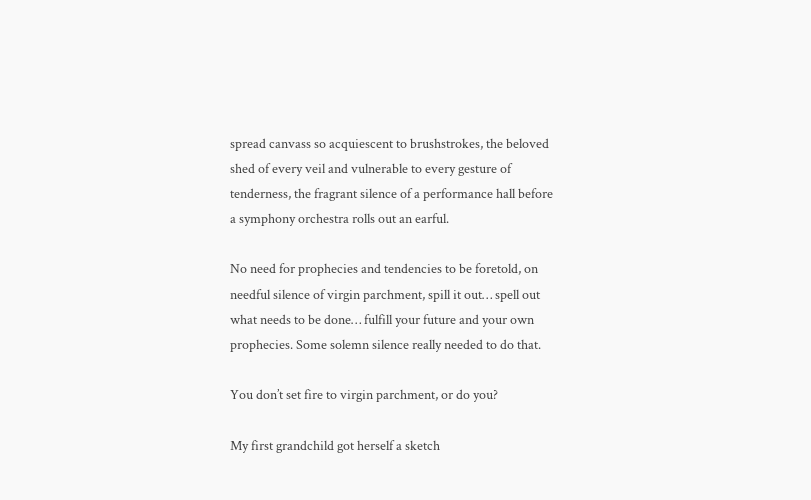spread canvass so acquiescent to brushstrokes, the beloved shed of every veil and vulnerable to every gesture of tenderness, the fragrant silence of a performance hall before a symphony orchestra rolls out an earful.

No need for prophecies and tendencies to be foretold, on needful silence of virgin parchment, spill it out… spell out what needs to be done… fulfill your future and your own prophecies. Some solemn silence really needed to do that.

You don’t set fire to virgin parchment, or do you?

My first grandchild got herself a sketch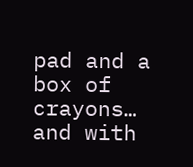pad and a box of crayons… and with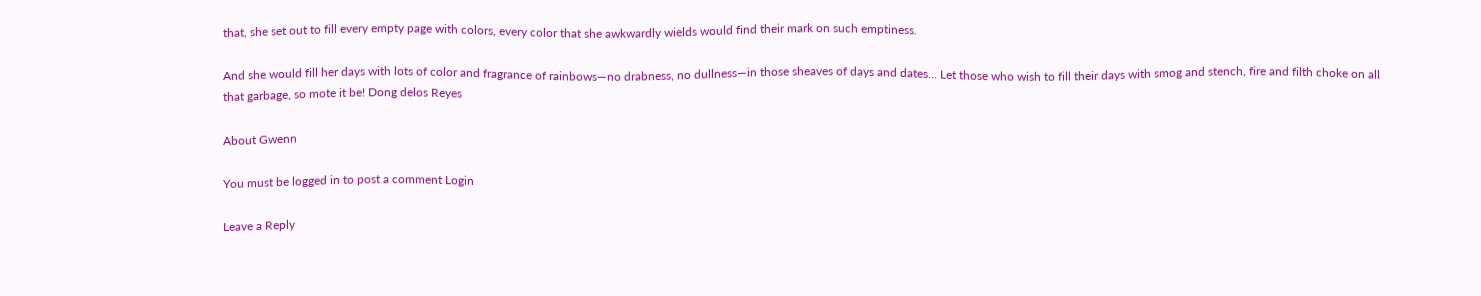that, she set out to fill every empty page with colors, every color that she awkwardly wields would find their mark on such emptiness.

And she would fill her days with lots of color and fragrance of rainbows—no drabness, no dullness—in those sheaves of days and dates… Let those who wish to fill their days with smog and stench, fire and filth choke on all that garbage, so mote it be! Dong delos Reyes

About Gwenn

You must be logged in to post a comment Login

Leave a Reply